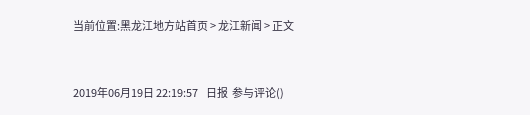当前位置:黑龙江地方站首页 > 龙江新闻 > 正文


2019年06月19日 22:19:57    日报  参与评论()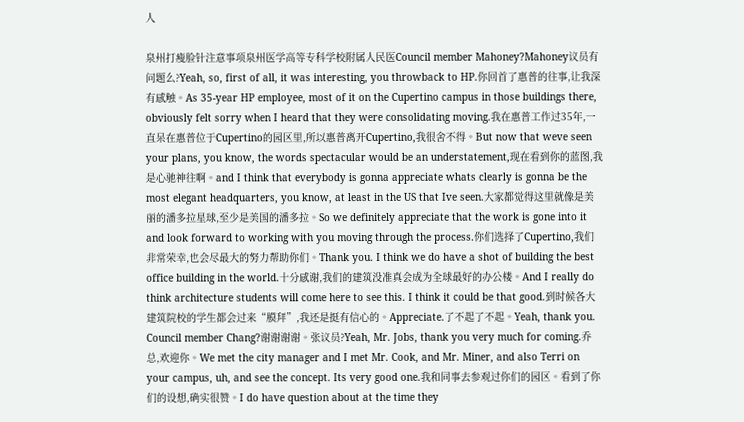人

泉州打瘦脸针注意事项泉州医学高等专科学校附属人民医Council member Mahoney?Mahoney议员有问题么?Yeah, so, first of all, it was interesting, you throwback to HP.你回首了惠普的往事,让我深有感触。As 35-year HP employee, most of it on the Cupertino campus in those buildings there, obviously felt sorry when I heard that they were consolidating moving.我在惠普工作过35年,一直呆在惠普位于Cupertino的园区里,所以惠普离开Cupertino,我很舍不得。But now that weve seen your plans, you know, the words spectacular would be an understatement,现在看到你的蓝图,我是心驰神往啊。and I think that everybody is gonna appreciate whats clearly is gonna be the most elegant headquarters, you know, at least in the US that Ive seen.大家都觉得这里就像是美丽的潘多拉星球,至少是美国的潘多拉。So we definitely appreciate that the work is gone into it and look forward to working with you moving through the process.你们选择了Cupertino,我们非常荣幸,也会尽最大的努力帮助你们。Thank you. I think we do have a shot of building the best office building in the world.十分感谢,我们的建筑没准真会成为全球最好的办公楼。And I really do think architecture students will come here to see this. I think it could be that good.到时候各大建筑院校的学生都会过来“膜拜”,我还是挺有信心的。Appreciate.了不起了不起。Yeah, thank you. Council member Chang?谢谢谢谢。张议员?Yeah, Mr. Jobs, thank you very much for coming.乔总,欢迎你。We met the city manager and I met Mr. Cook, and Mr. Miner, and also Terri on your campus, uh, and see the concept. Its very good one.我和同事去参观过你们的园区。看到了你们的设想,确实很赞。I do have question about at the time they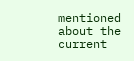mentioned about the current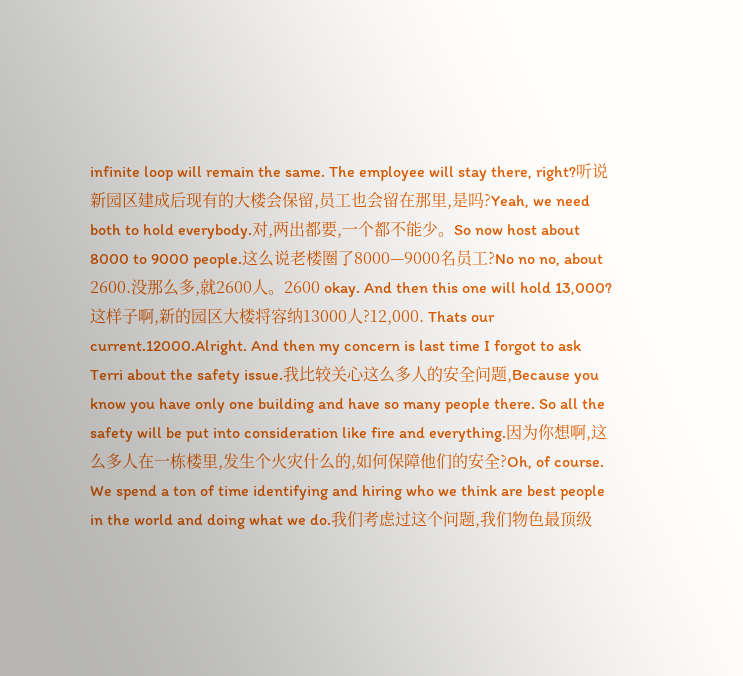infinite loop will remain the same. The employee will stay there, right?听说新园区建成后现有的大楼会保留,员工也会留在那里,是吗?Yeah, we need both to hold everybody.对,两出都要,一个都不能少。So now host about 8000 to 9000 people.这么说老楼圈了8000—9000名员工?No no no, about 2600.没那么多,就2600人。2600 okay. And then this one will hold 13,000?这样子啊,新的园区大楼将容纳13000人?12,000. Thats our current.12000.Alright. And then my concern is last time I forgot to ask Terri about the safety issue.我比较关心这么多人的安全问题,Because you know you have only one building and have so many people there. So all the safety will be put into consideration like fire and everything.因为你想啊,这么多人在一栋楼里,发生个火灾什么的,如何保障他们的安全?Oh, of course. We spend a ton of time identifying and hiring who we think are best people in the world and doing what we do.我们考虑过这个问题,我们物色最顶级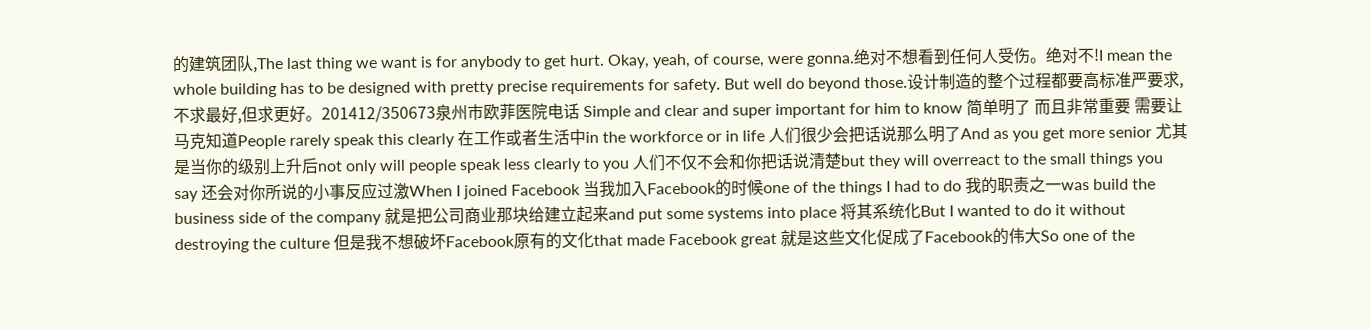的建筑团队,The last thing we want is for anybody to get hurt. Okay, yeah, of course, were gonna.绝对不想看到任何人受伤。绝对不!I mean the whole building has to be designed with pretty precise requirements for safety. But well do beyond those.设计制造的整个过程都要高标准严要求,不求最好,但求更好。201412/350673泉州市欧菲医院电话 Simple and clear and super important for him to know 简单明了 而且非常重要 需要让马克知道People rarely speak this clearly 在工作或者生活中in the workforce or in life 人们很少会把话说那么明了And as you get more senior 尤其是当你的级别上升后not only will people speak less clearly to you 人们不仅不会和你把话说清楚but they will overreact to the small things you say 还会对你所说的小事反应过激When I joined Facebook 当我加入Facebook的时候one of the things I had to do 我的职责之一was build the business side of the company 就是把公司商业那块给建立起来and put some systems into place 将其系统化But I wanted to do it without destroying the culture 但是我不想破坏Facebook原有的文化that made Facebook great 就是这些文化促成了Facebook的伟大So one of the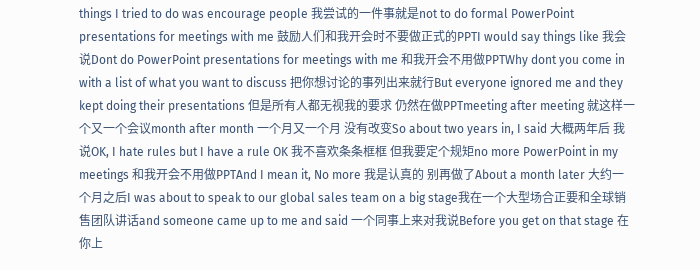things I tried to do was encourage people 我尝试的一件事就是not to do formal PowerPoint presentations for meetings with me 鼓励人们和我开会时不要做正式的PPTI would say things like 我会说Dont do PowerPoint presentations for meetings with me 和我开会不用做PPTWhy dont you come in with a list of what you want to discuss 把你想讨论的事列出来就行But everyone ignored me and they kept doing their presentations 但是所有人都无视我的要求 仍然在做PPTmeeting after meeting 就这样一个又一个会议month after month 一个月又一个月 没有改变So about two years in, I said 大概两年后 我说OK, I hate rules but I have a rule OK 我不喜欢条条框框 但我要定个规矩no more PowerPoint in my meetings 和我开会不用做PPTAnd I mean it, No more 我是认真的 别再做了About a month later 大约一个月之后I was about to speak to our global sales team on a big stage我在一个大型场合正要和全球销售团队讲话and someone came up to me and said 一个同事上来对我说Before you get on that stage 在你上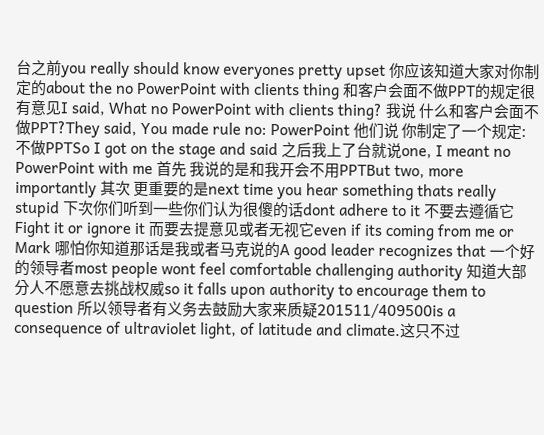台之前you really should know everyones pretty upset 你应该知道大家对你制定的about the no PowerPoint with clients thing 和客户会面不做PPT的规定很有意见I said, What no PowerPoint with clients thing? 我说 什么和客户会面不做PPT?They said, You made rule no: PowerPoint 他们说 你制定了一个规定:不做PPTSo I got on the stage and said 之后我上了台就说one, I meant no PowerPoint with me 首先 我说的是和我开会不用PPTBut two, more importantly 其次 更重要的是next time you hear something thats really stupid 下次你们听到一些你们认为很傻的话dont adhere to it 不要去遵循它Fight it or ignore it 而要去提意见或者无视它even if its coming from me or Mark 哪怕你知道那话是我或者马克说的A good leader recognizes that 一个好的领导者most people wont feel comfortable challenging authority 知道大部分人不愿意去挑战权威so it falls upon authority to encourage them to question 所以领导者有义务去鼓励大家来质疑201511/409500is a consequence of ultraviolet light, of latitude and climate.这只不过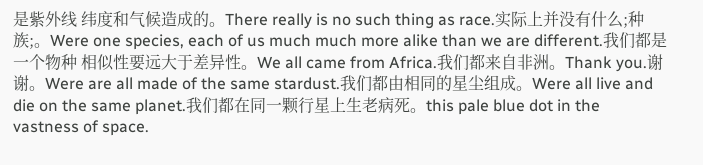是紫外线 纬度和气候造成的。There really is no such thing as race.实际上并没有什么;种族;。Were one species, each of us much much more alike than we are different.我们都是一个物种 相似性要远大于差异性。We all came from Africa.我们都来自非洲。Thank you.谢谢。Were are all made of the same stardust.我们都由相同的星尘组成。Were all live and die on the same planet.我们都在同一颗行星上生老病死。this pale blue dot in the vastness of space.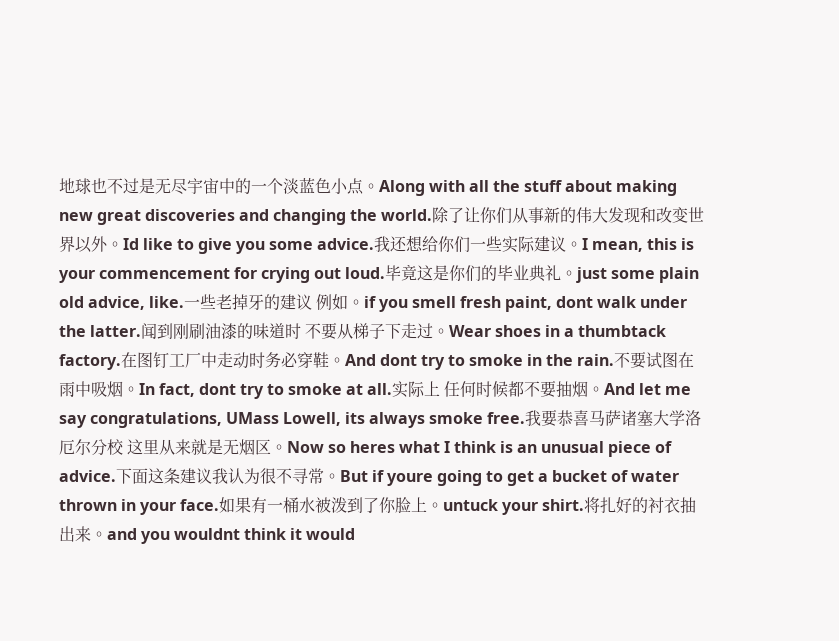地球也不过是无尽宇宙中的一个淡蓝色小点。Along with all the stuff about making new great discoveries and changing the world.除了让你们从事新的伟大发现和改变世界以外。Id like to give you some advice.我还想给你们一些实际建议。I mean, this is your commencement for crying out loud.毕竟这是你们的毕业典礼。just some plain old advice, like.一些老掉牙的建议 例如。if you smell fresh paint, dont walk under the latter.闻到刚刷油漆的味道时 不要从梯子下走过。Wear shoes in a thumbtack factory.在图钉工厂中走动时务必穿鞋。And dont try to smoke in the rain.不要试图在雨中吸烟。In fact, dont try to smoke at all.实际上 任何时候都不要抽烟。And let me say congratulations, UMass Lowell, its always smoke free.我要恭喜马萨诸塞大学洛厄尔分校 这里从来就是无烟区。Now so heres what I think is an unusual piece of advice.下面这条建议我认为很不寻常。But if youre going to get a bucket of water thrown in your face.如果有一桶水被泼到了你脸上。untuck your shirt.将扎好的衬衣抽出来。and you wouldnt think it would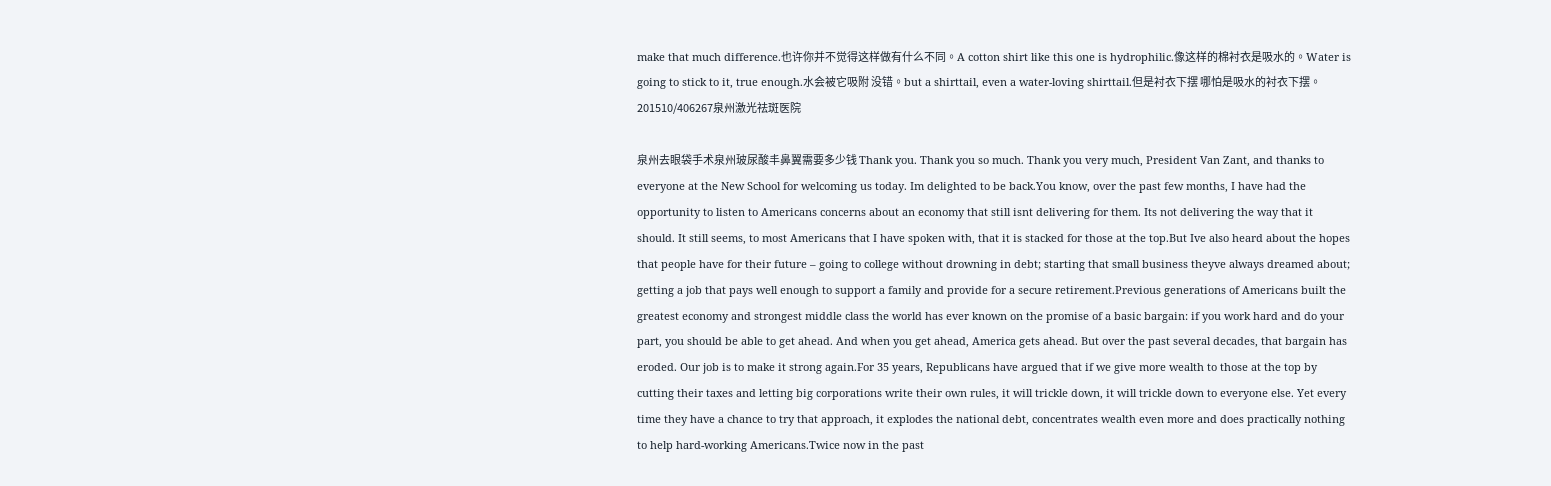make that much difference.也许你并不觉得这样做有什么不同。A cotton shirt like this one is hydrophilic.像这样的棉衬衣是吸水的。Water is going to stick to it, true enough.水会被它吸附 没错。but a shirttail, even a water-loving shirttail.但是衬衣下摆 哪怕是吸水的衬衣下摆。 201510/406267泉州激光祛斑医院

泉州去眼袋手术泉州玻尿酸丰鼻翼需要多少钱 Thank you. Thank you so much. Thank you very much, President Van Zant, and thanks to everyone at the New School for welcoming us today. Im delighted to be back.You know, over the past few months, I have had the opportunity to listen to Americans concerns about an economy that still isnt delivering for them. Its not delivering the way that it should. It still seems, to most Americans that I have spoken with, that it is stacked for those at the top.But Ive also heard about the hopes that people have for their future – going to college without drowning in debt; starting that small business theyve always dreamed about; getting a job that pays well enough to support a family and provide for a secure retirement.Previous generations of Americans built the greatest economy and strongest middle class the world has ever known on the promise of a basic bargain: if you work hard and do your part, you should be able to get ahead. And when you get ahead, America gets ahead. But over the past several decades, that bargain has eroded. Our job is to make it strong again.For 35 years, Republicans have argued that if we give more wealth to those at the top by cutting their taxes and letting big corporations write their own rules, it will trickle down, it will trickle down to everyone else. Yet every time they have a chance to try that approach, it explodes the national debt, concentrates wealth even more and does practically nothing to help hard-working Americans.Twice now in the past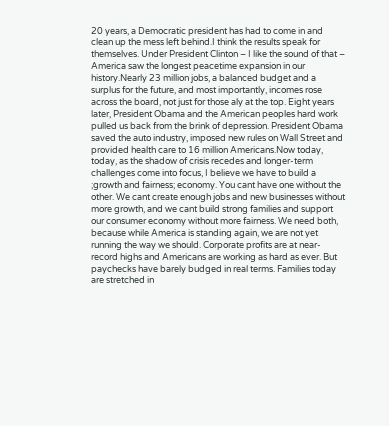20 years, a Democratic president has had to come in and clean up the mess left behind.I think the results speak for themselves. Under President Clinton – I like the sound of that – America saw the longest peacetime expansion in our history.Nearly 23 million jobs, a balanced budget and a surplus for the future, and most importantly, incomes rose across the board, not just for those aly at the top. Eight years later, President Obama and the American peoples hard work pulled us back from the brink of depression. President Obama saved the auto industry, imposed new rules on Wall Street and provided health care to 16 million Americans.Now today, today, as the shadow of crisis recedes and longer-term challenges come into focus, I believe we have to build a ;growth and fairness; economy. You cant have one without the other. We cant create enough jobs and new businesses without more growth, and we cant build strong families and support our consumer economy without more fairness. We need both, because while America is standing again, we are not yet running the way we should. Corporate profits are at near-record highs and Americans are working as hard as ever. But paychecks have barely budged in real terms. Families today are stretched in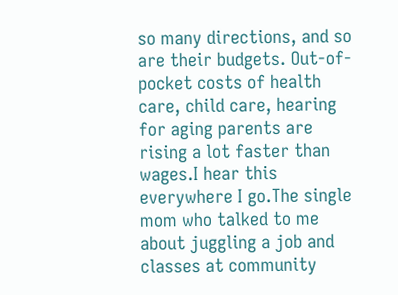so many directions, and so are their budgets. Out-of-pocket costs of health care, child care, hearing for aging parents are rising a lot faster than wages.I hear this everywhere I go.The single mom who talked to me about juggling a job and classes at community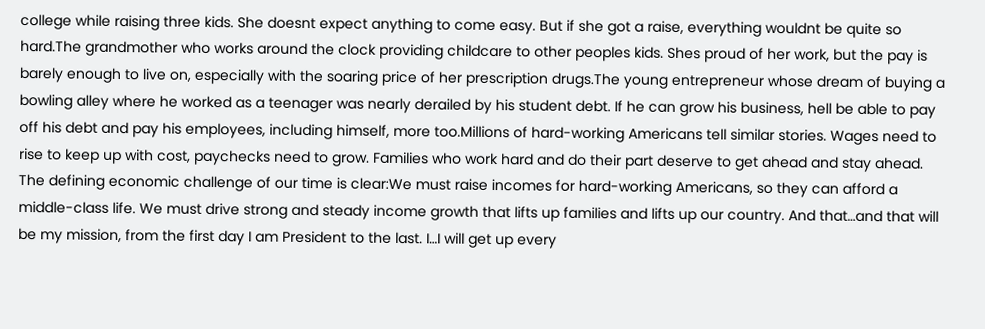college while raising three kids. She doesnt expect anything to come easy. But if she got a raise, everything wouldnt be quite so hard.The grandmother who works around the clock providing childcare to other peoples kids. Shes proud of her work, but the pay is barely enough to live on, especially with the soaring price of her prescription drugs.The young entrepreneur whose dream of buying a bowling alley where he worked as a teenager was nearly derailed by his student debt. If he can grow his business, hell be able to pay off his debt and pay his employees, including himself, more too.Millions of hard-working Americans tell similar stories. Wages need to rise to keep up with cost, paychecks need to grow. Families who work hard and do their part deserve to get ahead and stay ahead. The defining economic challenge of our time is clear:We must raise incomes for hard-working Americans, so they can afford a middle-class life. We must drive strong and steady income growth that lifts up families and lifts up our country. And that…and that will be my mission, from the first day I am President to the last. I…I will get up every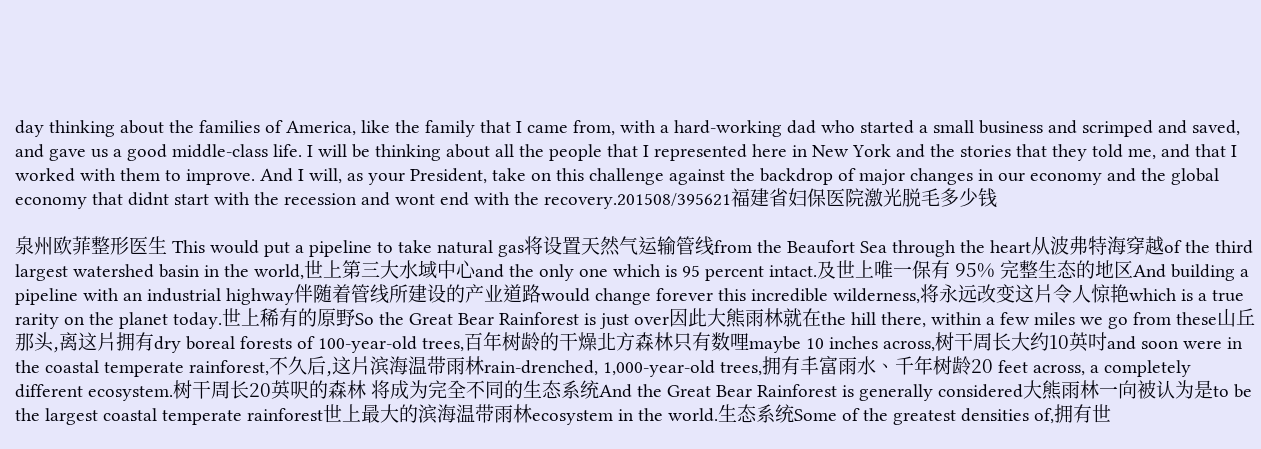day thinking about the families of America, like the family that I came from, with a hard-working dad who started a small business and scrimped and saved, and gave us a good middle-class life. I will be thinking about all the people that I represented here in New York and the stories that they told me, and that I worked with them to improve. And I will, as your President, take on this challenge against the backdrop of major changes in our economy and the global economy that didnt start with the recession and wont end with the recovery.201508/395621福建省妇保医院激光脱毛多少钱

泉州欧菲整形医生 This would put a pipeline to take natural gas将设置天然气运输管线from the Beaufort Sea through the heart从波弗特海穿越of the third largest watershed basin in the world,世上第三大水域中心and the only one which is 95 percent intact.及世上唯一保有 95% 完整生态的地区And building a pipeline with an industrial highway伴随着管线所建设的产业道路would change forever this incredible wilderness,将永远改变这片令人惊艳which is a true rarity on the planet today.世上稀有的原野So the Great Bear Rainforest is just over因此大熊雨林就在the hill there, within a few miles we go from these山丘那头,离这片拥有dry boreal forests of 100-year-old trees,百年树龄的干燥北方森林只有数哩maybe 10 inches across,树干周长大约10英吋and soon were in the coastal temperate rainforest,不久后,这片滨海温带雨林rain-drenched, 1,000-year-old trees,拥有丰富雨水、千年树龄20 feet across, a completely different ecosystem.树干周长20英呎的森林 将成为完全不同的生态系统And the Great Bear Rainforest is generally considered大熊雨林一向被认为是to be the largest coastal temperate rainforest世上最大的滨海温带雨林ecosystem in the world.生态系统Some of the greatest densities of,拥有世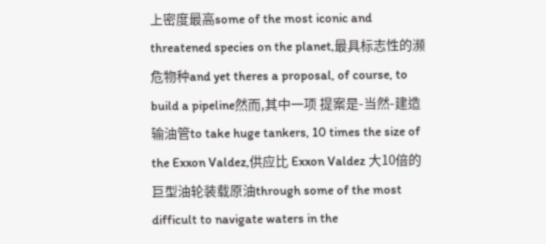上密度最高some of the most iconic and threatened species on the planet,最具标志性的濒危物种and yet theres a proposal, of course, to build a pipeline然而,其中一项 提案是-当然-建造输油管to take huge tankers, 10 times the size of the Exxon Valdez,供应比 Exxon Valdez 大10倍的巨型油轮装载原油through some of the most difficult to navigate waters in the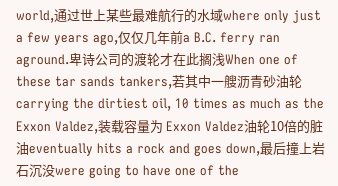world,通过世上某些最难航行的水域where only just a few years ago,仅仅几年前a B.C. ferry ran aground.卑诗公司的渡轮才在此搁浅When one of these tar sands tankers,若其中一艘沥青砂油轮carrying the dirtiest oil, 10 times as much as the Exxon Valdez,装载容量为 Exxon Valdez油轮10倍的脏油eventually hits a rock and goes down,最后撞上岩石沉没were going to have one of the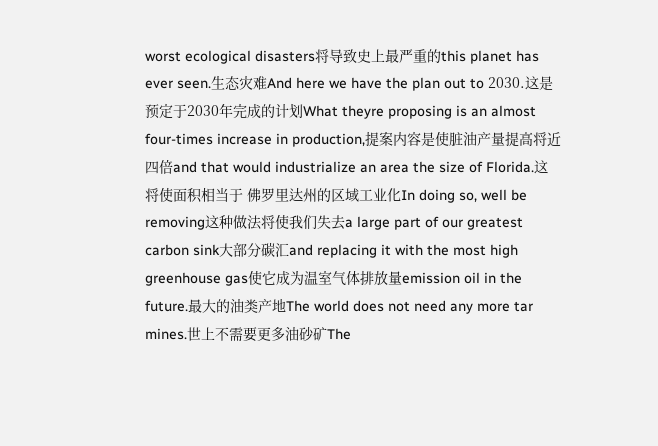worst ecological disasters将导致史上最严重的this planet has ever seen.生态灾难And here we have the plan out to 2030.这是预定于2030年完成的计划What theyre proposing is an almost four-times increase in production,提案内容是使脏油产量提高将近四倍and that would industrialize an area the size of Florida.这将使面积相当于 佛罗里达州的区域工业化In doing so, well be removing这种做法将使我们失去a large part of our greatest carbon sink大部分碳汇and replacing it with the most high greenhouse gas使它成为温室气体排放量emission oil in the future.最大的油类产地The world does not need any more tar mines.世上不需要更多油砂矿The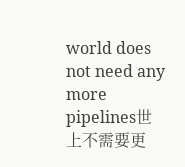world does not need any more pipelines世上不需要更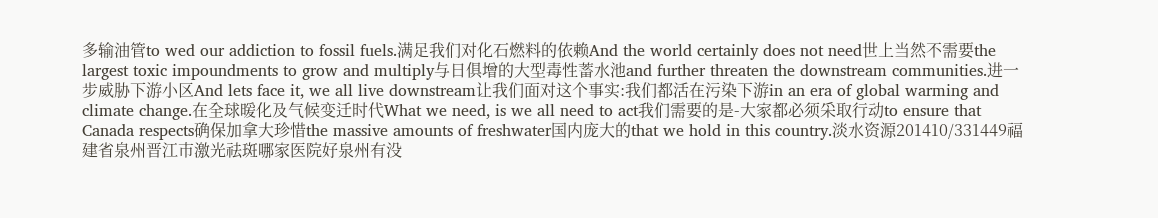多输油管to wed our addiction to fossil fuels.满足我们对化石燃料的依赖And the world certainly does not need世上当然不需要the largest toxic impoundments to grow and multiply与日俱增的大型毒性蓄水池and further threaten the downstream communities.进一步威胁下游小区And lets face it, we all live downstream让我们面对这个事实:我们都活在污染下游in an era of global warming and climate change.在全球暖化及气候变迁时代What we need, is we all need to act我们需要的是-大家都必须采取行动to ensure that Canada respects确保加拿大珍惜the massive amounts of freshwater国内庞大的that we hold in this country.淡水资源201410/331449福建省泉州晋江市激光祛斑哪家医院好泉州有没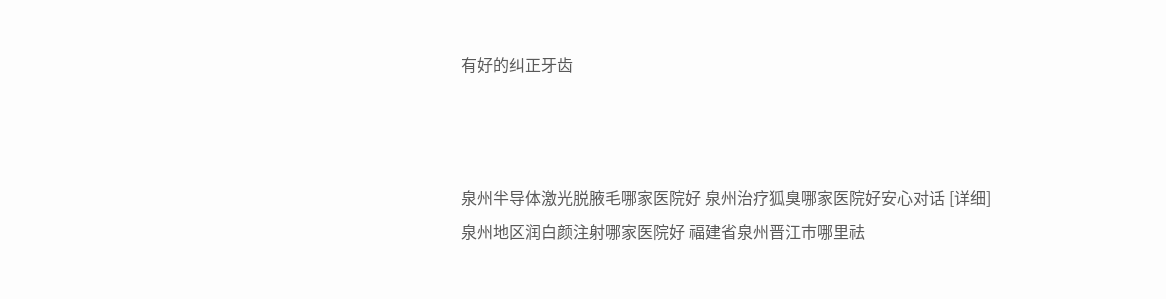有好的纠正牙齿



泉州半导体激光脱腋毛哪家医院好 泉州治疗狐臭哪家医院好安心对话 [详细]
泉州地区润白颜注射哪家医院好 福建省泉州晋江市哪里祛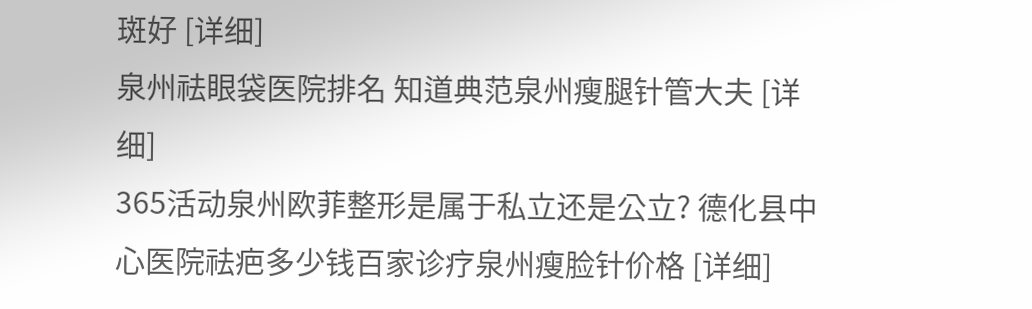斑好 [详细]
泉州祛眼袋医院排名 知道典范泉州瘦腿针管大夫 [详细]
365活动泉州欧菲整形是属于私立还是公立? 德化县中心医院祛疤多少钱百家诊疗泉州瘦脸针价格 [详细]